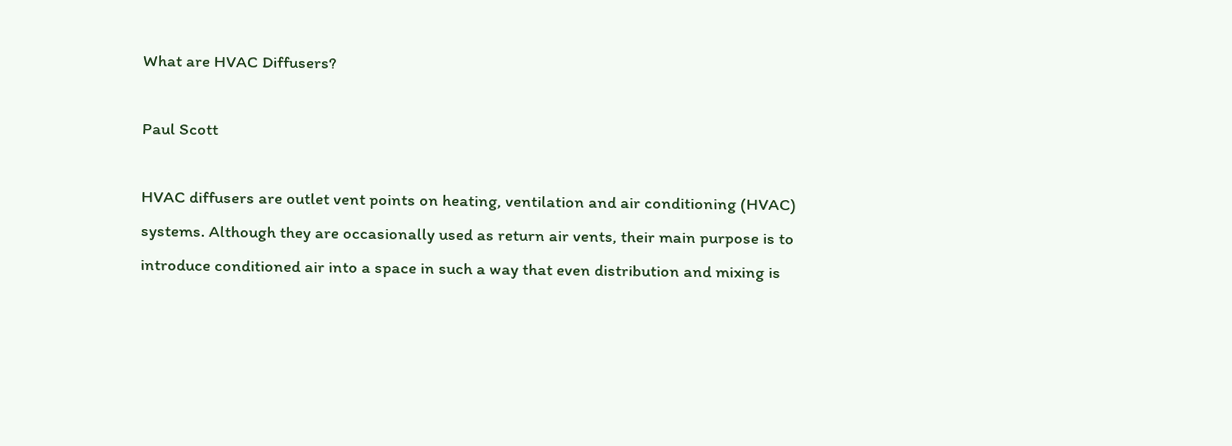What are HVAC Diffusers?

Paul Scott

HVAC diffusers are outlet vent points on heating, ventilation and air conditioning (HVAC) systems. Although they are occasionally used as return air vents, their main purpose is to introduce conditioned air into a space in such a way that even distribution and mixing is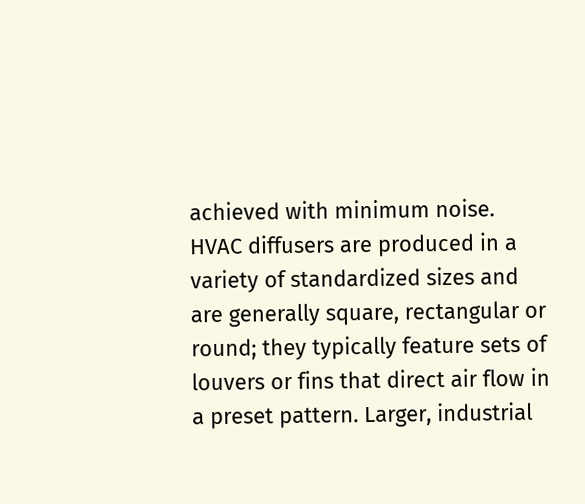achieved with minimum noise. HVAC diffusers are produced in a variety of standardized sizes and are generally square, rectangular or round; they typically feature sets of louvers or fins that direct air flow in a preset pattern. Larger, industrial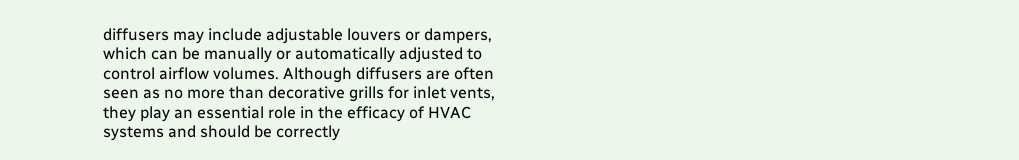diffusers may include adjustable louvers or dampers, which can be manually or automatically adjusted to control airflow volumes. Although diffusers are often seen as no more than decorative grills for inlet vents, they play an essential role in the efficacy of HVAC systems and should be correctly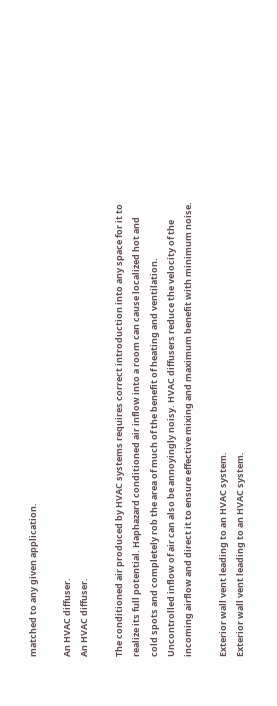matched to any given application.

An HVAC diffuser.
An HVAC diffuser.

The conditioned air produced by HVAC systems requires correct introduction into any space for it to realize its full potential. Haphazard conditioned air inflow into a room can cause localized hot and cold spots and completely rob the area of much of the benefit of heating and ventilation. Uncontrolled inflow of air can also be annoyingly noisy. HVAC diffusers reduce the velocity of the incoming airflow and direct it to ensure effective mixing and maximum benefit with minimum noise.

Exterior wall vent leading to an HVAC system.
Exterior wall vent leading to an HVAC system.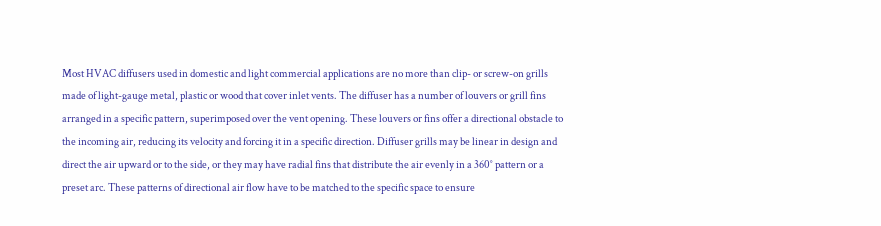Most HVAC diffusers used in domestic and light commercial applications are no more than clip- or screw-on grills made of light-gauge metal, plastic or wood that cover inlet vents. The diffuser has a number of louvers or grill fins arranged in a specific pattern, superimposed over the vent opening. These louvers or fins offer a directional obstacle to the incoming air, reducing its velocity and forcing it in a specific direction. Diffuser grills may be linear in design and direct the air upward or to the side, or they may have radial fins that distribute the air evenly in a 360° pattern or a preset arc. These patterns of directional air flow have to be matched to the specific space to ensure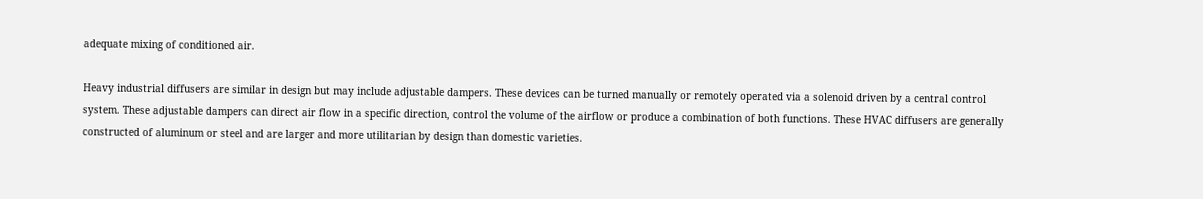adequate mixing of conditioned air.

Heavy industrial diffusers are similar in design but may include adjustable dampers. These devices can be turned manually or remotely operated via a solenoid driven by a central control system. These adjustable dampers can direct air flow in a specific direction, control the volume of the airflow or produce a combination of both functions. These HVAC diffusers are generally constructed of aluminum or steel and are larger and more utilitarian by design than domestic varieties.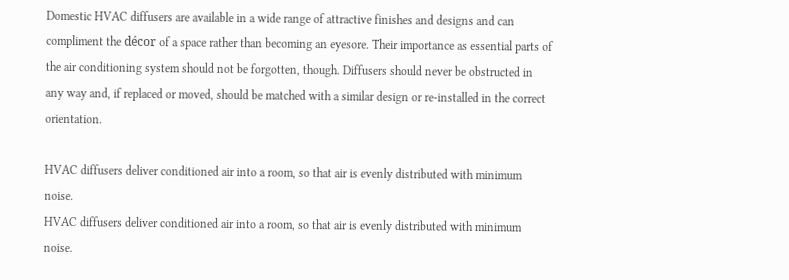Domestic HVAC diffusers are available in a wide range of attractive finishes and designs and can compliment the décor of a space rather than becoming an eyesore. Their importance as essential parts of the air conditioning system should not be forgotten, though. Diffusers should never be obstructed in any way and, if replaced or moved, should be matched with a similar design or re-installed in the correct orientation.

HVAC diffusers deliver conditioned air into a room, so that air is evenly distributed with minimum noise.
HVAC diffusers deliver conditioned air into a room, so that air is evenly distributed with minimum noise.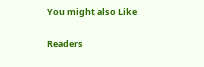You might also Like

Readers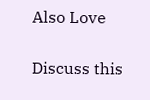Also Love

Discuss this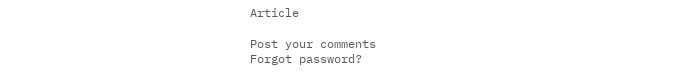Article

Post your comments
Forgot password?